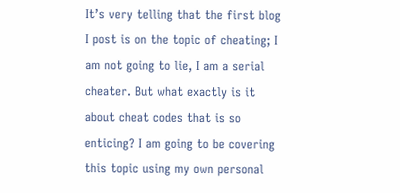It’s very telling that the first blog I post is on the topic of cheating; I am not going to lie, I am a serial cheater. But what exactly is it about cheat codes that is so enticing? I am going to be covering this topic using my own personal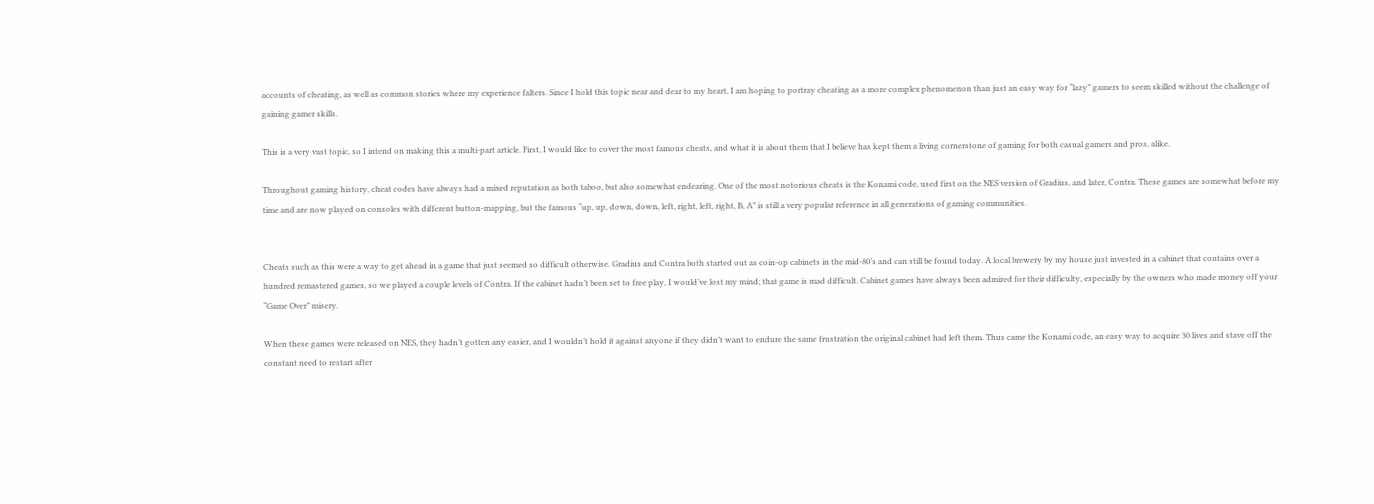accounts of cheating, as well as common stories where my experience falters. Since I hold this topic near and dear to my heart, I am hoping to portray cheating as a more complex phenomenon than just an easy way for “lazy” gamers to seem skilled without the challenge of gaining gamer skills.

This is a very vast topic, so I intend on making this a multi-part article. First, I would like to cover the most famous cheats, and what it is about them that I believe has kept them a living cornerstone of gaming for both casual gamers and pros, alike.

Throughout gaming history, cheat codes have always had a mixed reputation as both taboo, but also somewhat endearing. One of the most notorious cheats is the Konami code, used first on the NES version of Gradius, and later, Contra. These games are somewhat before my time and are now played on consoles with different button-mapping, but the famous “up, up, down, down, left, right, left, right, B, A” is still a very popular reference in all generations of gaming communities.


Cheats such as this were a way to get ahead in a game that just seemed so difficult otherwise. Gradius and Contra both started out as coin-op cabinets in the mid-80’s and can still be found today. A local brewery by my house just invested in a cabinet that contains over a hundred remastered games, so we played a couple levels of Contra. If the cabinet hadn’t been set to free play, I would’ve lost my mind; that game is mad difficult. Cabinet games have always been admired for their difficulty, especially by the owners who made money off your “Game Over” misery.

When these games were released on NES, they hadn’t gotten any easier, and I wouldn’t hold it against anyone if they didn’t want to endure the same frustration the original cabinet had left them. Thus came the Konami code, an easy way to acquire 30 lives and stave off the constant need to restart after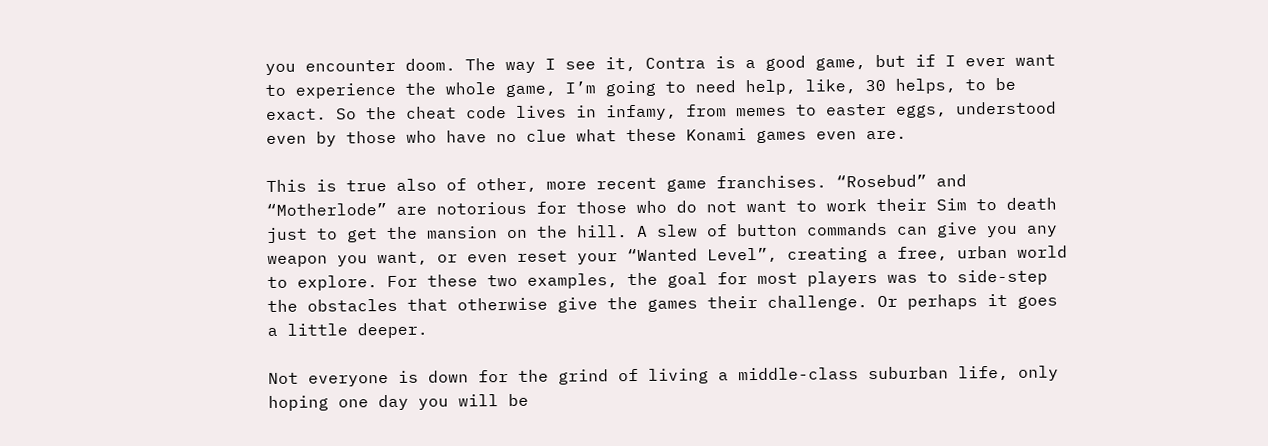you encounter doom. The way I see it, Contra is a good game, but if I ever want to experience the whole game, I’m going to need help, like, 30 helps, to be exact. So the cheat code lives in infamy, from memes to easter eggs, understood even by those who have no clue what these Konami games even are.

This is true also of other, more recent game franchises. “Rosebud” and “Motherlode” are notorious for those who do not want to work their Sim to death just to get the mansion on the hill. A slew of button commands can give you any weapon you want, or even reset your “Wanted Level”, creating a free, urban world to explore. For these two examples, the goal for most players was to side-step the obstacles that otherwise give the games their challenge. Or perhaps it goes a little deeper.

Not everyone is down for the grind of living a middle-class suburban life, only hoping one day you will be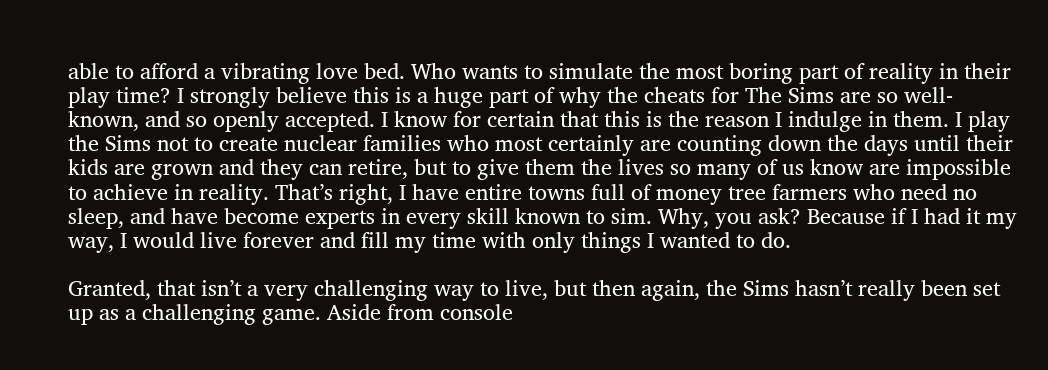able to afford a vibrating love bed. Who wants to simulate the most boring part of reality in their play time? I strongly believe this is a huge part of why the cheats for The Sims are so well-known, and so openly accepted. I know for certain that this is the reason I indulge in them. I play the Sims not to create nuclear families who most certainly are counting down the days until their kids are grown and they can retire, but to give them the lives so many of us know are impossible to achieve in reality. That’s right, I have entire towns full of money tree farmers who need no sleep, and have become experts in every skill known to sim. Why, you ask? Because if I had it my way, I would live forever and fill my time with only things I wanted to do.

Granted, that isn’t a very challenging way to live, but then again, the Sims hasn’t really been set up as a challenging game. Aside from console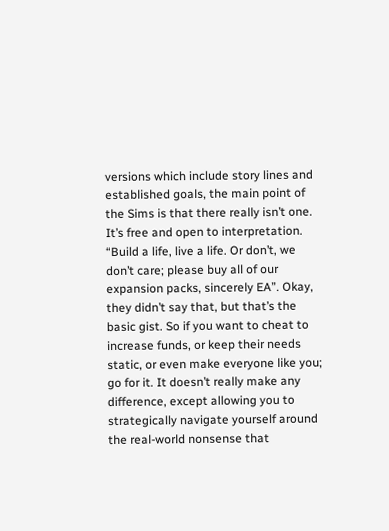versions which include story lines and established goals, the main point of the Sims is that there really isn’t one. It’s free and open to interpretation. “Build a life, live a life. Or don’t, we don’t care; please buy all of our expansion packs, sincerely EA”. Okay, they didn’t say that, but that’s the basic gist. So if you want to cheat to increase funds, or keep their needs static, or even make everyone like you; go for it. It doesn’t really make any difference, except allowing you to strategically navigate yourself around the real-world nonsense that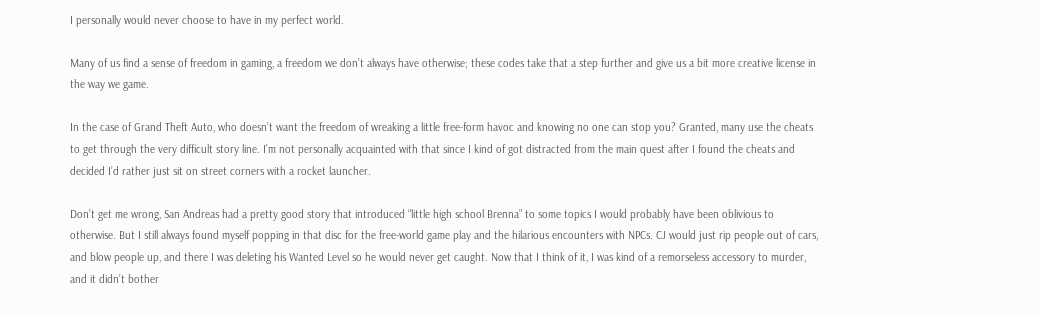I personally would never choose to have in my perfect world.

Many of us find a sense of freedom in gaming, a freedom we don’t always have otherwise; these codes take that a step further and give us a bit more creative license in the way we game.

In the case of Grand Theft Auto, who doesn’t want the freedom of wreaking a little free-form havoc and knowing no one can stop you? Granted, many use the cheats to get through the very difficult story line. I’m not personally acquainted with that since I kind of got distracted from the main quest after I found the cheats and decided I’d rather just sit on street corners with a rocket launcher.

Don’t get me wrong, San Andreas had a pretty good story that introduced “little high school Brenna” to some topics I would probably have been oblivious to otherwise. But I still always found myself popping in that disc for the free-world game play and the hilarious encounters with NPCs. CJ would just rip people out of cars, and blow people up, and there I was deleting his Wanted Level so he would never get caught. Now that I think of it, I was kind of a remorseless accessory to murder, and it didn’t bother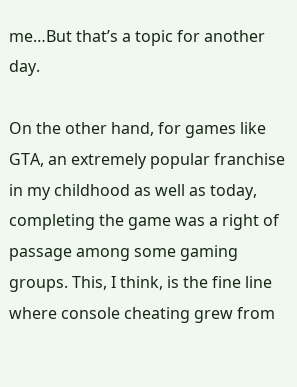me…But that’s a topic for another day.

On the other hand, for games like GTA, an extremely popular franchise in my childhood as well as today, completing the game was a right of passage among some gaming groups. This, I think, is the fine line where console cheating grew from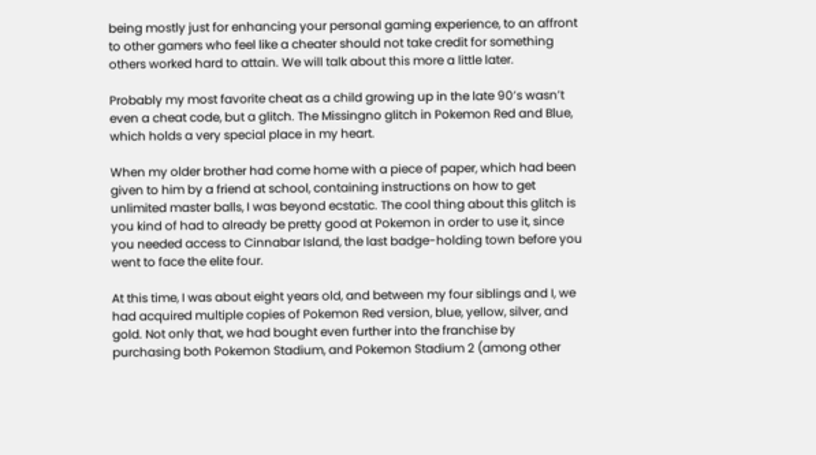being mostly just for enhancing your personal gaming experience, to an affront to other gamers who feel like a cheater should not take credit for something others worked hard to attain. We will talk about this more a little later.

Probably my most favorite cheat as a child growing up in the late 90’s wasn’t even a cheat code, but a glitch. The Missingno glitch in Pokemon Red and Blue, which holds a very special place in my heart.

When my older brother had come home with a piece of paper, which had been given to him by a friend at school, containing instructions on how to get unlimited master balls, I was beyond ecstatic. The cool thing about this glitch is you kind of had to already be pretty good at Pokemon in order to use it, since you needed access to Cinnabar Island, the last badge-holding town before you went to face the elite four.

At this time, I was about eight years old, and between my four siblings and I, we had acquired multiple copies of Pokemon Red version, blue, yellow, silver, and gold. Not only that, we had bought even further into the franchise by purchasing both Pokemon Stadium, and Pokemon Stadium 2 (among other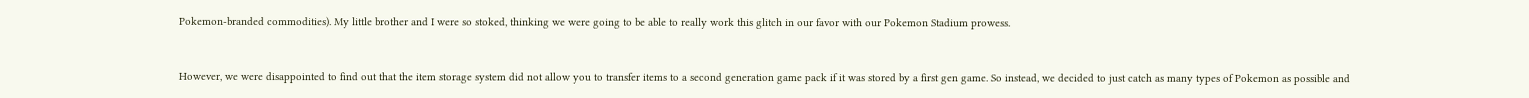Pokemon-branded commodities). My little brother and I were so stoked, thinking we were going to be able to really work this glitch in our favor with our Pokemon Stadium prowess.


However, we were disappointed to find out that the item storage system did not allow you to transfer items to a second generation game pack if it was stored by a first gen game. So instead, we decided to just catch as many types of Pokemon as possible and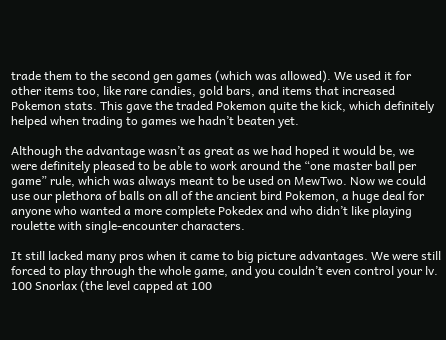trade them to the second gen games (which was allowed). We used it for other items too, like rare candies, gold bars, and items that increased Pokemon stats. This gave the traded Pokemon quite the kick, which definitely helped when trading to games we hadn’t beaten yet.

Although the advantage wasn’t as great as we had hoped it would be, we were definitely pleased to be able to work around the “one master ball per game” rule, which was always meant to be used on MewTwo. Now we could use our plethora of balls on all of the ancient bird Pokemon, a huge deal for anyone who wanted a more complete Pokedex and who didn’t like playing roulette with single-encounter characters.

It still lacked many pros when it came to big picture advantages. We were still forced to play through the whole game, and you couldn’t even control your lv. 100 Snorlax (the level capped at 100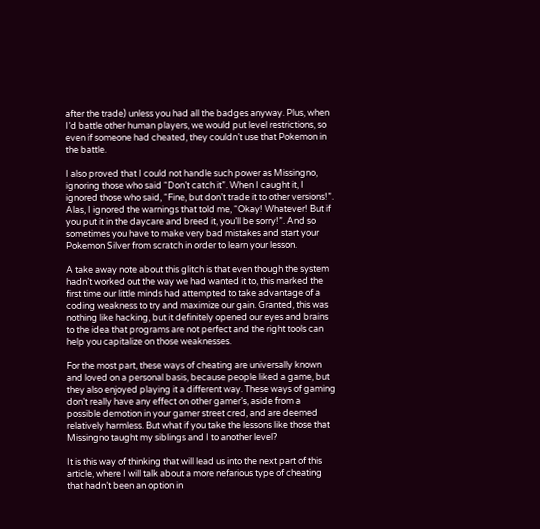after the trade) unless you had all the badges anyway. Plus, when I’d battle other human players, we would put level restrictions, so even if someone had cheated, they couldn’t use that Pokemon in the battle.

I also proved that I could not handle such power as Missingno, ignoring those who said “Don’t catch it”. When I caught it, I ignored those who said, “Fine, but don’t trade it to other versions!”. Alas, I ignored the warnings that told me, “Okay! Whatever! But if you put it in the daycare and breed it, you’ll be sorry!”. And so sometimes you have to make very bad mistakes and start your Pokemon Silver from scratch in order to learn your lesson.

A take away note about this glitch is that even though the system hadn’t worked out the way we had wanted it to, this marked the first time our little minds had attempted to take advantage of a coding weakness to try and maximize our gain. Granted, this was nothing like hacking, but it definitely opened our eyes and brains to the idea that programs are not perfect and the right tools can help you capitalize on those weaknesses.

For the most part, these ways of cheating are universally known and loved on a personal basis, because people liked a game, but they also enjoyed playing it a different way. These ways of gaming don’t really have any effect on other gamer’s, aside from a possible demotion in your gamer street cred, and are deemed relatively harmless. But what if you take the lessons like those that Missingno taught my siblings and I to another level?

It is this way of thinking that will lead us into the next part of this article, where I will talk about a more nefarious type of cheating that hadn’t been an option in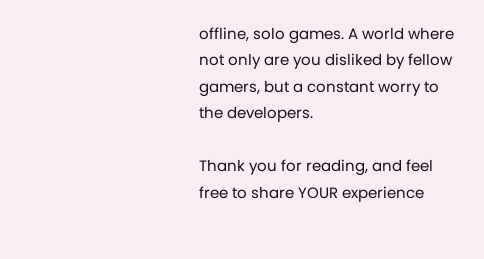offline, solo games. A world where not only are you disliked by fellow gamers, but a constant worry to the developers.

Thank you for reading, and feel free to share YOUR experience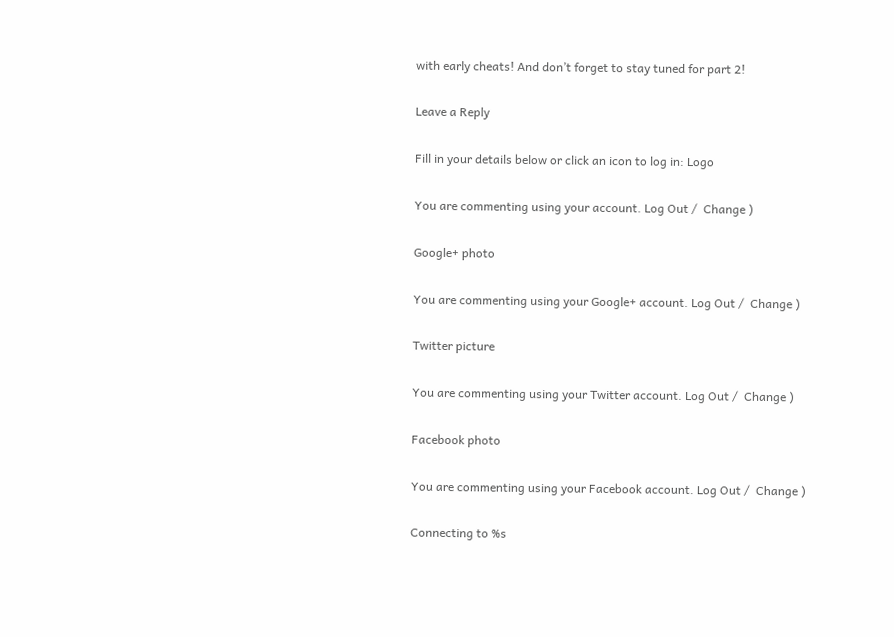with early cheats! And don’t forget to stay tuned for part 2!

Leave a Reply

Fill in your details below or click an icon to log in: Logo

You are commenting using your account. Log Out /  Change )

Google+ photo

You are commenting using your Google+ account. Log Out /  Change )

Twitter picture

You are commenting using your Twitter account. Log Out /  Change )

Facebook photo

You are commenting using your Facebook account. Log Out /  Change )

Connecting to %s